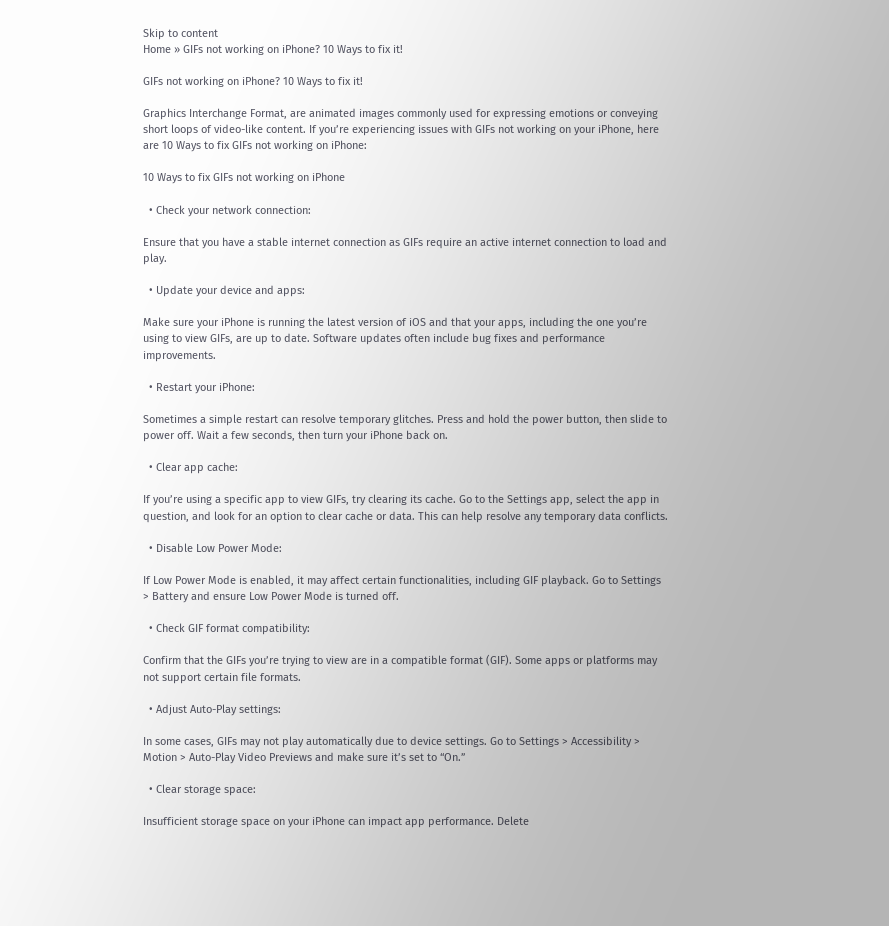Skip to content
Home » GIFs not working on iPhone? 10 Ways to fix it!

GIFs not working on iPhone? 10 Ways to fix it!

Graphics Interchange Format, are animated images commonly used for expressing emotions or conveying short loops of video-like content. If you’re experiencing issues with GIFs not working on your iPhone, here are 10 Ways to fix GIFs not working on iPhone:

10 Ways to fix GIFs not working on iPhone

  • Check your network connection:

Ensure that you have a stable internet connection as GIFs require an active internet connection to load and play.

  • Update your device and apps:

Make sure your iPhone is running the latest version of iOS and that your apps, including the one you’re using to view GIFs, are up to date. Software updates often include bug fixes and performance improvements.

  • Restart your iPhone:

Sometimes a simple restart can resolve temporary glitches. Press and hold the power button, then slide to power off. Wait a few seconds, then turn your iPhone back on.

  • Clear app cache:

If you’re using a specific app to view GIFs, try clearing its cache. Go to the Settings app, select the app in question, and look for an option to clear cache or data. This can help resolve any temporary data conflicts.

  • Disable Low Power Mode:

If Low Power Mode is enabled, it may affect certain functionalities, including GIF playback. Go to Settings > Battery and ensure Low Power Mode is turned off.

  • Check GIF format compatibility:

Confirm that the GIFs you’re trying to view are in a compatible format (GIF). Some apps or platforms may not support certain file formats.

  • Adjust Auto-Play settings:

In some cases, GIFs may not play automatically due to device settings. Go to Settings > Accessibility > Motion > Auto-Play Video Previews and make sure it’s set to “On.”

  • Clear storage space:

Insufficient storage space on your iPhone can impact app performance. Delete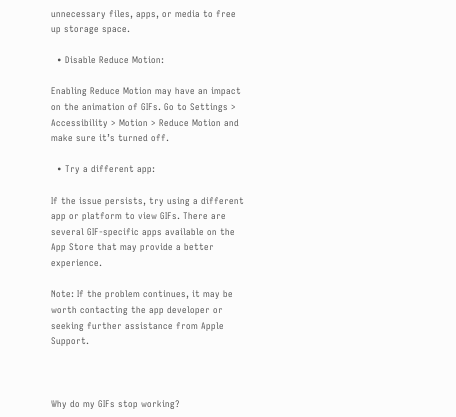unnecessary files, apps, or media to free up storage space.

  • Disable Reduce Motion:

Enabling Reduce Motion may have an impact on the animation of GIFs. Go to Settings > Accessibility > Motion > Reduce Motion and make sure it’s turned off.

  • Try a different app:

If the issue persists, try using a different app or platform to view GIFs. There are several GIF-specific apps available on the App Store that may provide a better experience.

Note: If the problem continues, it may be worth contacting the app developer or seeking further assistance from Apple Support.



Why do my GIFs stop working?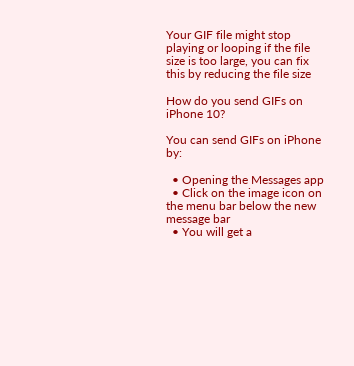Your GIF file might stop playing or looping if the file size is too large, you can fix this by reducing the file size

How do you send GIFs on iPhone 10?

You can send GIFs on iPhone by:

  • Opening the Messages app
  • Click on the image icon on the menu bar below the new message bar
  • You will get a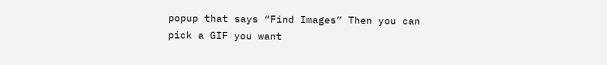popup that says “Find Images” Then you can pick a GIF you want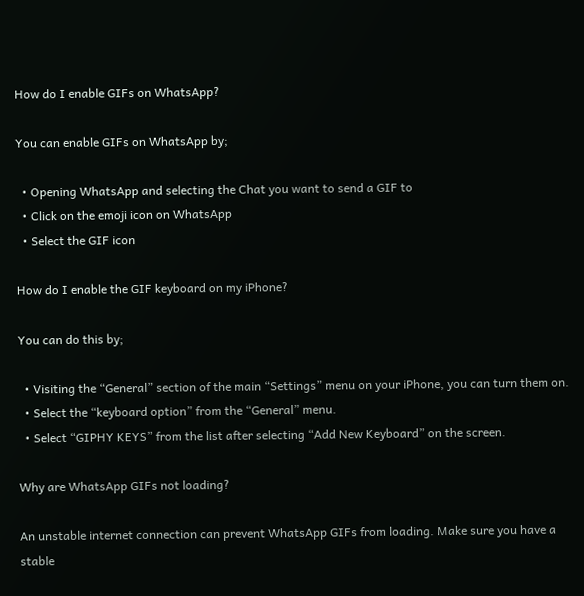How do I enable GIFs on WhatsApp?

You can enable GIFs on WhatsApp by;

  • Opening WhatsApp and selecting the Chat you want to send a GIF to
  • Click on the emoji icon on WhatsApp
  • Select the GIF icon

How do I enable the GIF keyboard on my iPhone?

You can do this by;

  • Visiting the “General” section of the main “Settings” menu on your iPhone, you can turn them on.
  • Select the “keyboard option” from the “General” menu.
  • Select “GIPHY KEYS” from the list after selecting “Add New Keyboard” on the screen.

Why are WhatsApp GIFs not loading?

An unstable internet connection can prevent WhatsApp GIFs from loading. Make sure you have a stable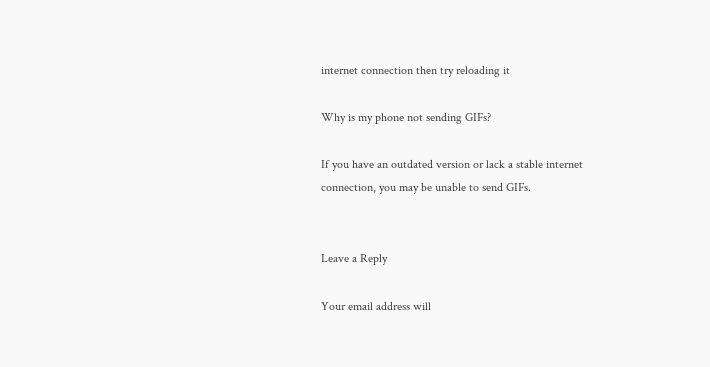internet connection then try reloading it

Why is my phone not sending GIFs?

If you have an outdated version or lack a stable internet connection, you may be unable to send GIFs.


Leave a Reply

Your email address will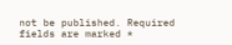not be published. Required fields are marked *